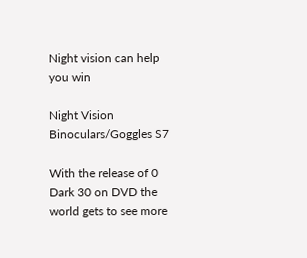Night vision can help you win

Night Vision Binoculars/Goggles S7

With the release of 0 Dark 30 on DVD the world gets to see more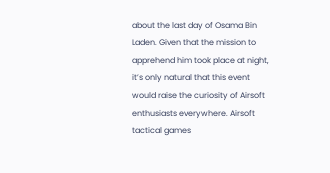about the last day of Osama Bin Laden. Given that the mission to apprehend him took place at night, it’s only natural that this event would raise the curiosity of Airsoft enthusiasts everywhere. Airsoft tactical games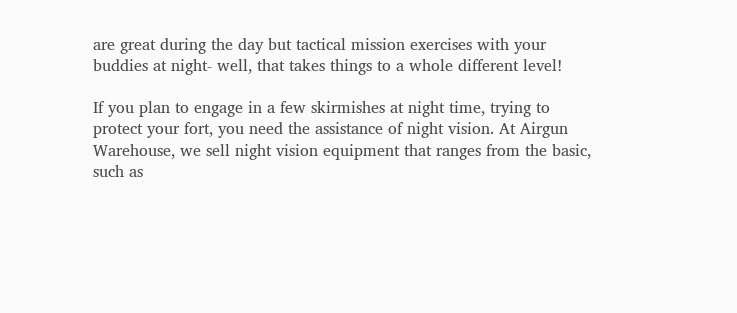are great during the day but tactical mission exercises with your buddies at night- well, that takes things to a whole different level!

If you plan to engage in a few skirmishes at night time, trying to protect your fort, you need the assistance of night vision. At Airgun Warehouse, we sell night vision equipment that ranges from the basic, such as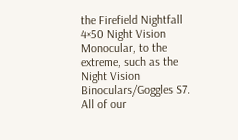the Firefield Nightfall 4×50 Night Vision Monocular, to the extreme, such as the Night Vision Binoculars/Goggles S7. All of our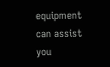equipment can assist you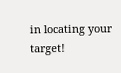in locating your target!